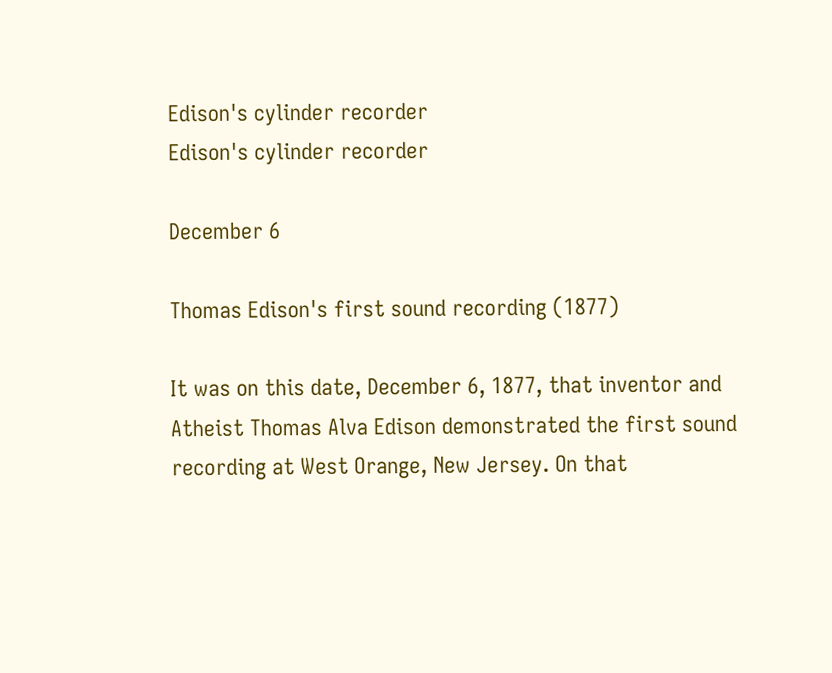Edison's cylinder recorder
Edison's cylinder recorder

December 6

Thomas Edison's first sound recording (1877)

It was on this date, December 6, 1877, that inventor and Atheist Thomas Alva Edison demonstrated the first sound recording at West Orange, New Jersey. On that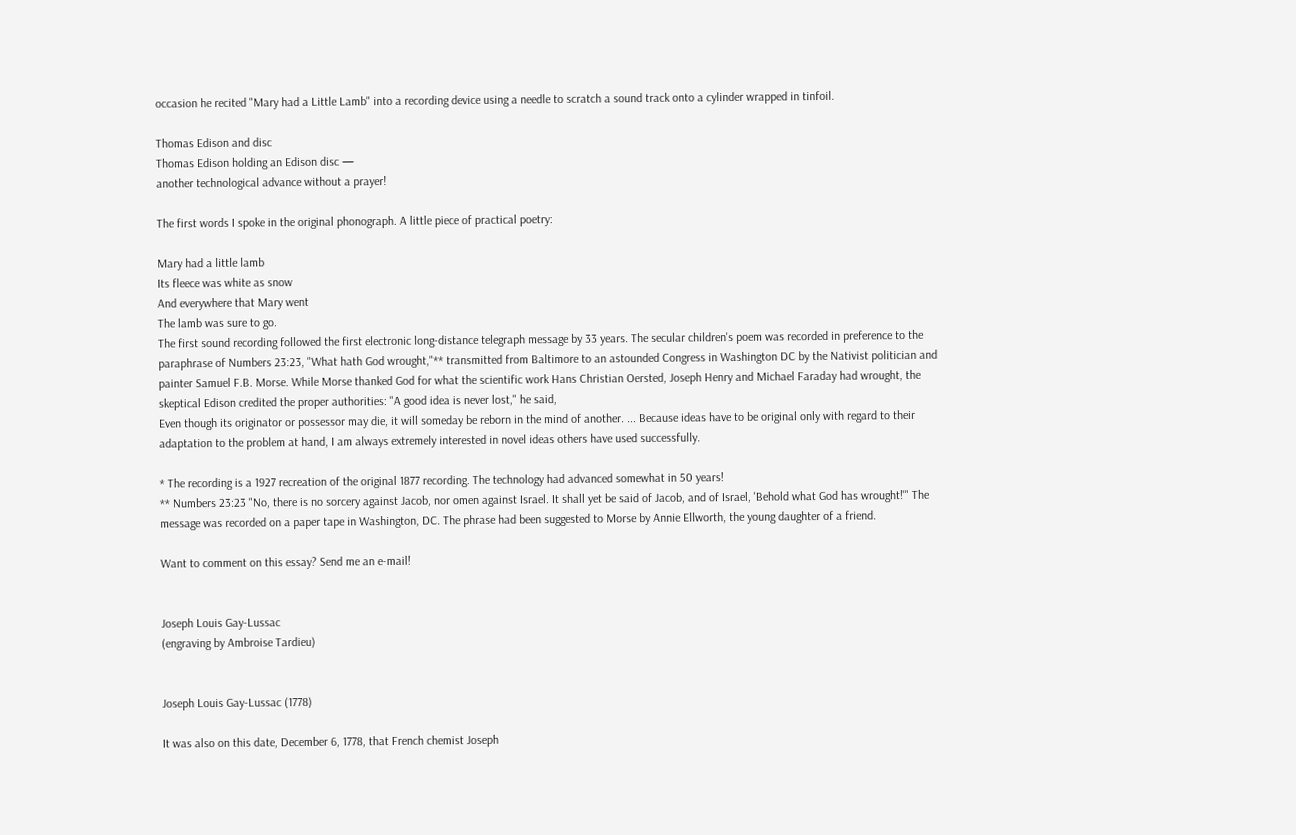occasion he recited "Mary had a Little Lamb" into a recording device using a needle to scratch a sound track onto a cylinder wrapped in tinfoil.

Thomas Edison and disc
Thomas Edison holding an Edison disc —
another technological advance without a prayer!

The first words I spoke in the original phonograph. A little piece of practical poetry:

Mary had a little lamb
Its fleece was white as snow
And everywhere that Mary went
The lamb was sure to go.
The first sound recording followed the first electronic long-distance telegraph message by 33 years. The secular children's poem was recorded in preference to the paraphrase of Numbers 23:23, "What hath God wrought,"** transmitted from Baltimore to an astounded Congress in Washington DC by the Nativist politician and painter Samuel F.B. Morse. While Morse thanked God for what the scientific work Hans Christian Oersted, Joseph Henry and Michael Faraday had wrought, the skeptical Edison credited the proper authorities: "A good idea is never lost," he said,
Even though its originator or possessor may die, it will someday be reborn in the mind of another. ... Because ideas have to be original only with regard to their adaptation to the problem at hand, I am always extremely interested in novel ideas others have used successfully.

* The recording is a 1927 recreation of the original 1877 recording. The technology had advanced somewhat in 50 years!
** Numbers 23:23 "No, there is no sorcery against Jacob, nor omen against Israel. It shall yet be said of Jacob, and of Israel, 'Behold what God has wrought!'" The message was recorded on a paper tape in Washington, DC. The phrase had been suggested to Morse by Annie Ellworth, the young daughter of a friend.

Want to comment on this essay? Send me an e-mail!


Joseph Louis Gay-Lussac
(engraving by Ambroise Tardieu)


Joseph Louis Gay-Lussac (1778)

It was also on this date, December 6, 1778, that French chemist Joseph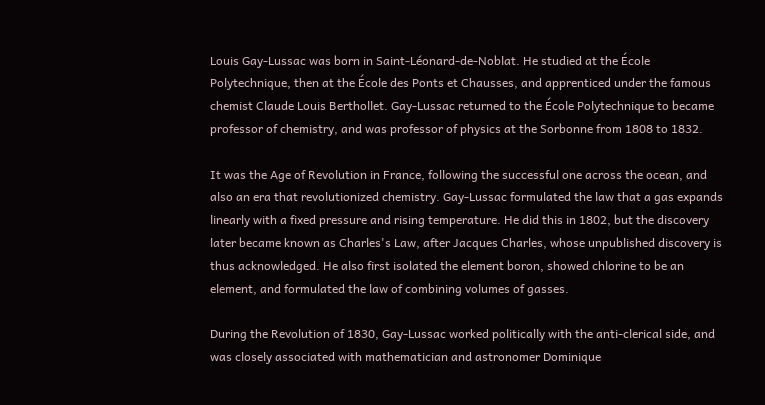Louis Gay-Lussac was born in Saint-Léonard-de-Noblat. He studied at the École Polytechnique, then at the École des Ponts et Chausses, and apprenticed under the famous chemist Claude Louis Berthollet. Gay-Lussac returned to the École Polytechnique to became professor of chemistry, and was professor of physics at the Sorbonne from 1808 to 1832.

It was the Age of Revolution in France, following the successful one across the ocean, and also an era that revolutionized chemistry. Gay-Lussac formulated the law that a gas expands linearly with a fixed pressure and rising temperature. He did this in 1802, but the discovery later became known as Charles's Law, after Jacques Charles, whose unpublished discovery is thus acknowledged. He also first isolated the element boron, showed chlorine to be an element, and formulated the law of combining volumes of gasses.

During the Revolution of 1830, Gay-Lussac worked politically with the anti-clerical side, and was closely associated with mathematician and astronomer Dominique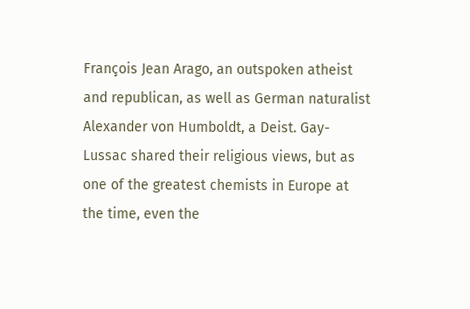François Jean Arago, an outspoken atheist and republican, as well as German naturalist Alexander von Humboldt, a Deist. Gay-Lussac shared their religious views, but as one of the greatest chemists in Europe at the time, even the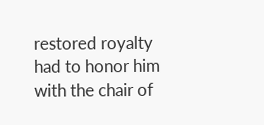restored royalty had to honor him with the chair of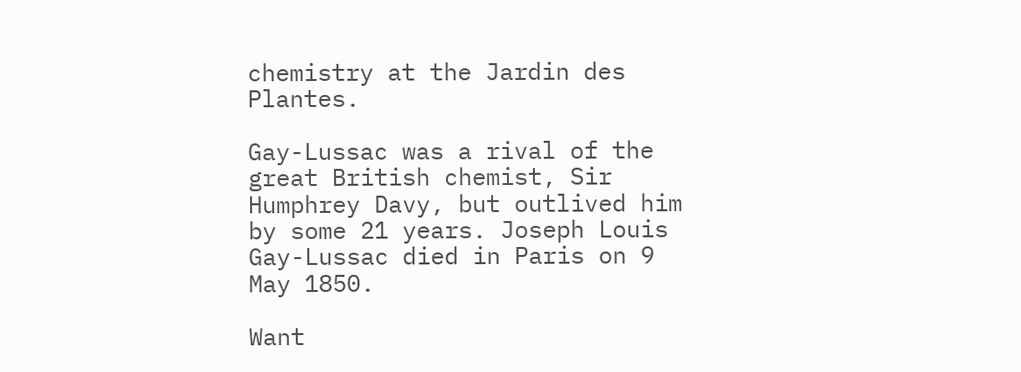chemistry at the Jardin des Plantes.

Gay-Lussac was a rival of the great British chemist, Sir Humphrey Davy, but outlived him by some 21 years. Joseph Louis Gay-Lussac died in Paris on 9 May 1850.

Want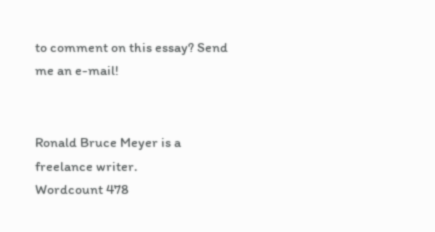to comment on this essay? Send me an e-mail!


Ronald Bruce Meyer is a freelance writer.
Wordcount 478